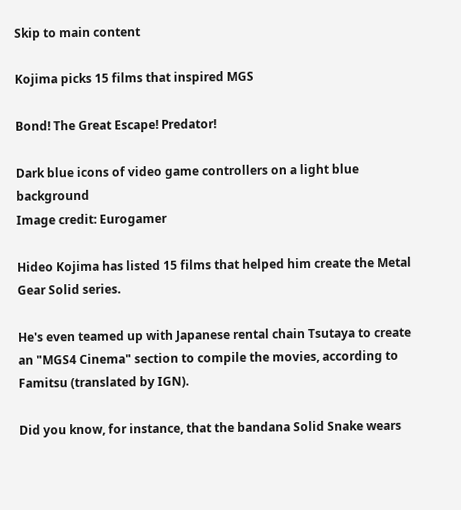Skip to main content

Kojima picks 15 films that inspired MGS

Bond! The Great Escape! Predator!

Dark blue icons of video game controllers on a light blue background
Image credit: Eurogamer

Hideo Kojima has listed 15 films that helped him create the Metal Gear Solid series.

He's even teamed up with Japanese rental chain Tsutaya to create an "MGS4 Cinema" section to compile the movies, according to Famitsu (translated by IGN).

Did you know, for instance, that the bandana Solid Snake wears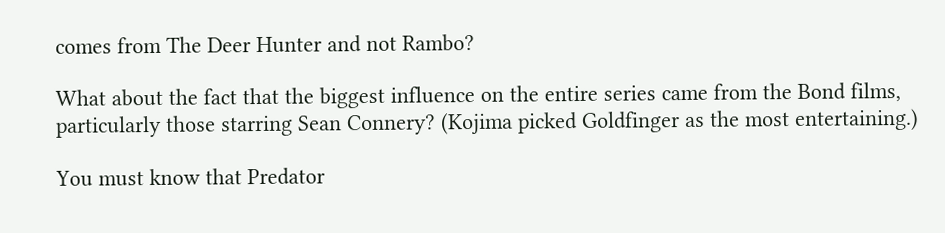comes from The Deer Hunter and not Rambo?

What about the fact that the biggest influence on the entire series came from the Bond films, particularly those starring Sean Connery? (Kojima picked Goldfinger as the most entertaining.)

You must know that Predator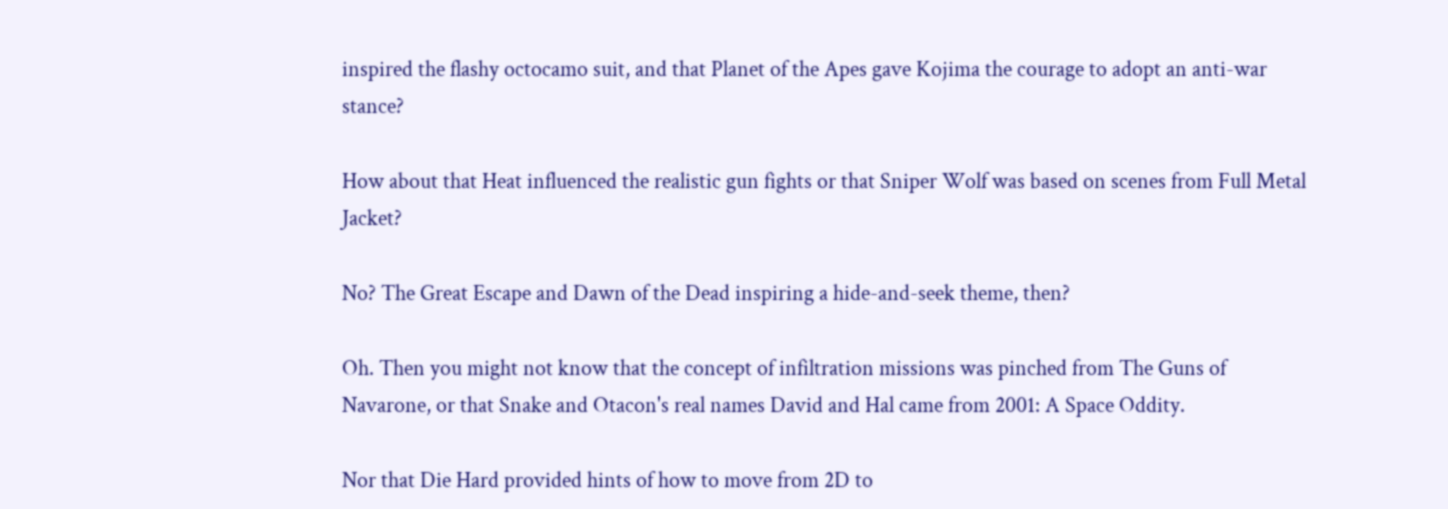inspired the flashy octocamo suit, and that Planet of the Apes gave Kojima the courage to adopt an anti-war stance?

How about that Heat influenced the realistic gun fights or that Sniper Wolf was based on scenes from Full Metal Jacket?

No? The Great Escape and Dawn of the Dead inspiring a hide-and-seek theme, then?

Oh. Then you might not know that the concept of infiltration missions was pinched from The Guns of Navarone, or that Snake and Otacon's real names David and Hal came from 2001: A Space Oddity.

Nor that Die Hard provided hints of how to move from 2D to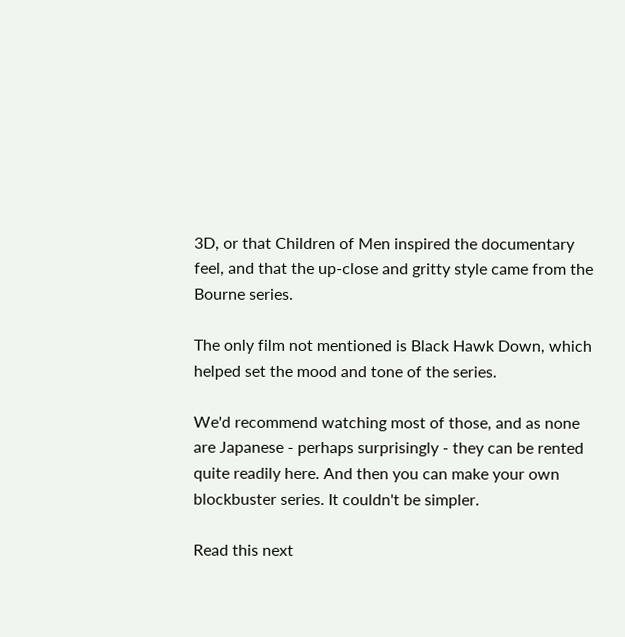3D, or that Children of Men inspired the documentary feel, and that the up-close and gritty style came from the Bourne series.

The only film not mentioned is Black Hawk Down, which helped set the mood and tone of the series.

We'd recommend watching most of those, and as none are Japanese - perhaps surprisingly - they can be rented quite readily here. And then you can make your own blockbuster series. It couldn't be simpler.

Read this next